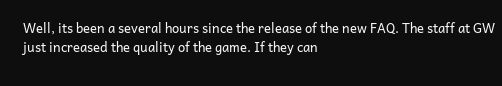Well, its been a several hours since the release of the new FAQ. The staff at GW just increased the quality of the game. If they can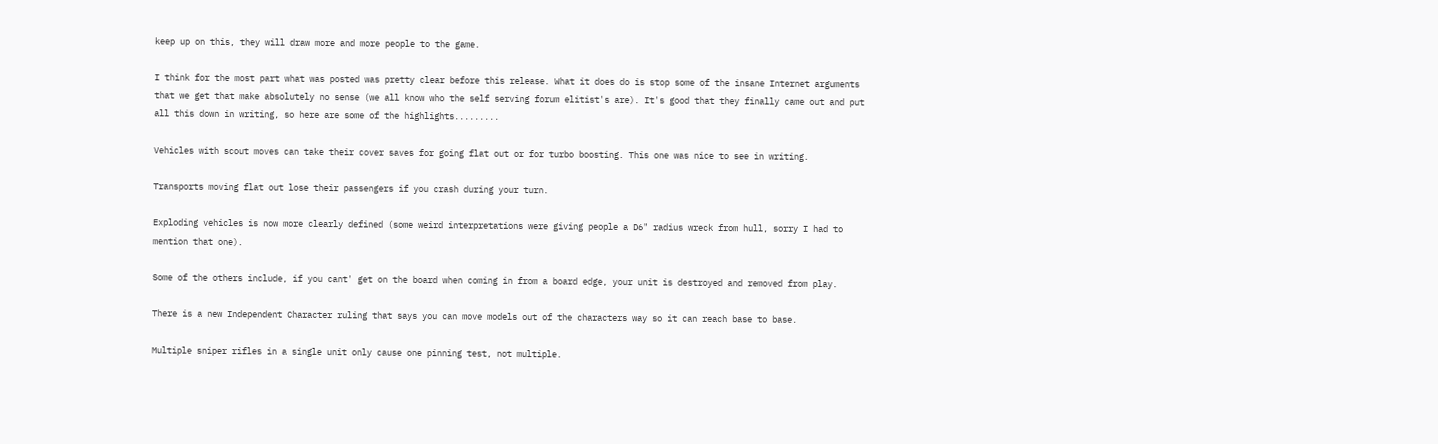keep up on this, they will draw more and more people to the game.

I think for the most part what was posted was pretty clear before this release. What it does do is stop some of the insane Internet arguments that we get that make absolutely no sense (we all know who the self serving forum elitist's are). It's good that they finally came out and put all this down in writing, so here are some of the highlights.........

Vehicles with scout moves can take their cover saves for going flat out or for turbo boosting. This one was nice to see in writing.

Transports moving flat out lose their passengers if you crash during your turn.

Exploding vehicles is now more clearly defined (some weird interpretations were giving people a D6" radius wreck from hull, sorry I had to mention that one).

Some of the others include, if you cant' get on the board when coming in from a board edge, your unit is destroyed and removed from play.

There is a new Independent Character ruling that says you can move models out of the characters way so it can reach base to base.

Multiple sniper rifles in a single unit only cause one pinning test, not multiple.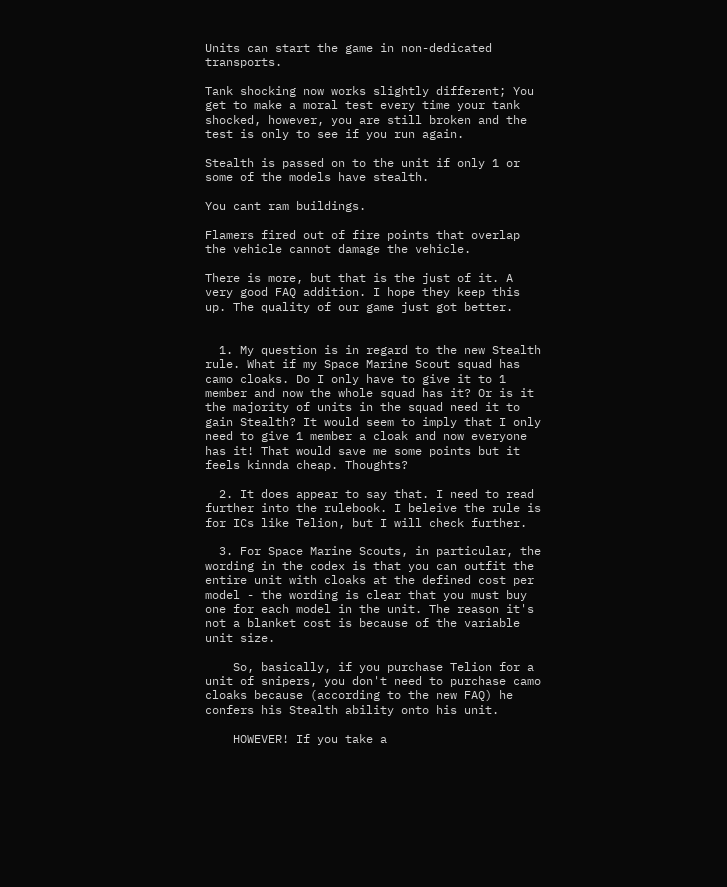Units can start the game in non-dedicated transports.

Tank shocking now works slightly different; You get to make a moral test every time your tank shocked, however, you are still broken and the test is only to see if you run again.

Stealth is passed on to the unit if only 1 or some of the models have stealth.

You cant ram buildings.

Flamers fired out of fire points that overlap the vehicle cannot damage the vehicle.

There is more, but that is the just of it. A very good FAQ addition. I hope they keep this up. The quality of our game just got better.


  1. My question is in regard to the new Stealth rule. What if my Space Marine Scout squad has camo cloaks. Do I only have to give it to 1 member and now the whole squad has it? Or is it the majority of units in the squad need it to gain Stealth? It would seem to imply that I only need to give 1 member a cloak and now everyone has it! That would save me some points but it feels kinnda cheap. Thoughts?

  2. It does appear to say that. I need to read further into the rulebook. I beleive the rule is for ICs like Telion, but I will check further.

  3. For Space Marine Scouts, in particular, the wording in the codex is that you can outfit the entire unit with cloaks at the defined cost per model - the wording is clear that you must buy one for each model in the unit. The reason it's not a blanket cost is because of the variable unit size.

    So, basically, if you purchase Telion for a unit of snipers, you don't need to purchase camo cloaks because (according to the new FAQ) he confers his Stealth ability onto his unit.

    HOWEVER! If you take a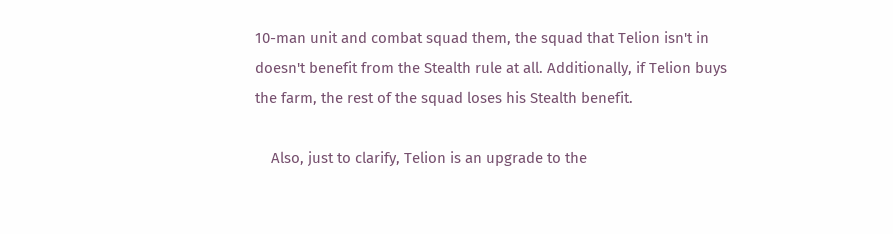10-man unit and combat squad them, the squad that Telion isn't in doesn't benefit from the Stealth rule at all. Additionally, if Telion buys the farm, the rest of the squad loses his Stealth benefit.

    Also, just to clarify, Telion is an upgrade to the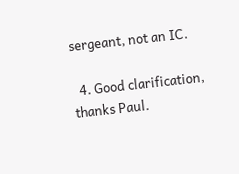sergeant, not an IC.

  4. Good clarification, thanks Paul.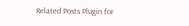Related Posts Plugin for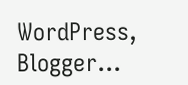WordPress, Blogger...